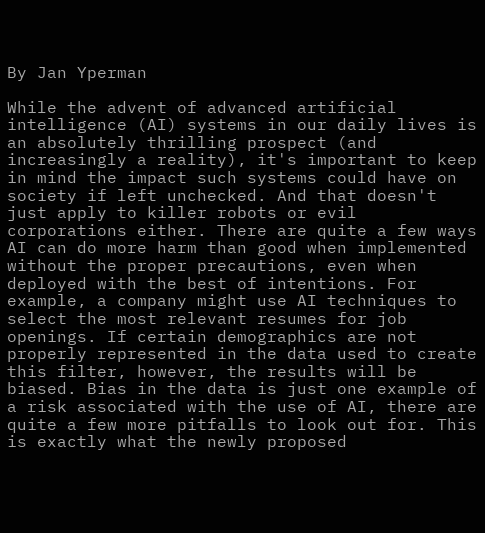By Jan Yperman

While the advent of advanced artificial intelligence (AI) systems in our daily lives is an absolutely thrilling prospect (and increasingly a reality), it's important to keep in mind the impact such systems could have on society if left unchecked. And that doesn't just apply to killer robots or evil corporations either. There are quite a few ways AI can do more harm than good when implemented without the proper precautions, even when deployed with the best of intentions. For example, a company might use AI techniques to select the most relevant resumes for job openings. If certain demographics are not properly represented in the data used to create this filter, however, the results will be biased. Bias in the data is just one example of a risk associated with the use of AI, there are quite a few more pitfalls to look out for. This is exactly what the newly proposed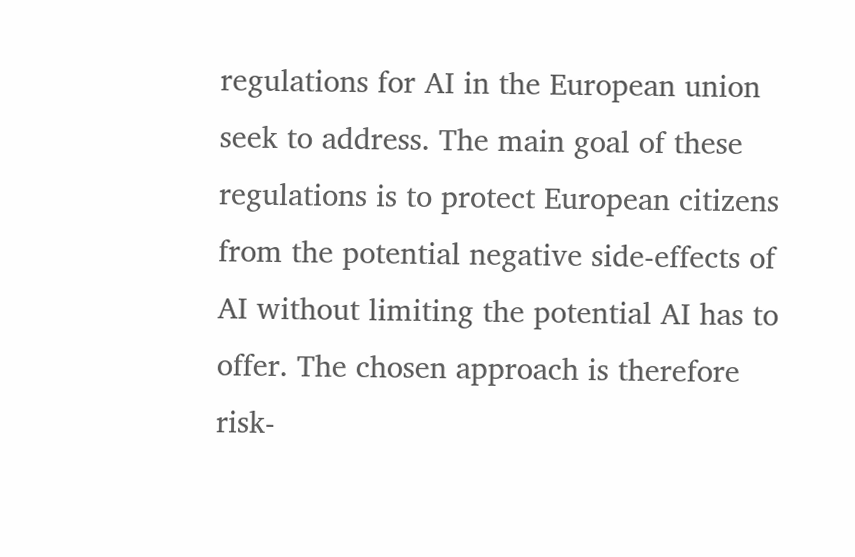regulations for AI in the European union seek to address. The main goal of these regulations is to protect European citizens from the potential negative side-effects of AI without limiting the potential AI has to offer. The chosen approach is therefore risk-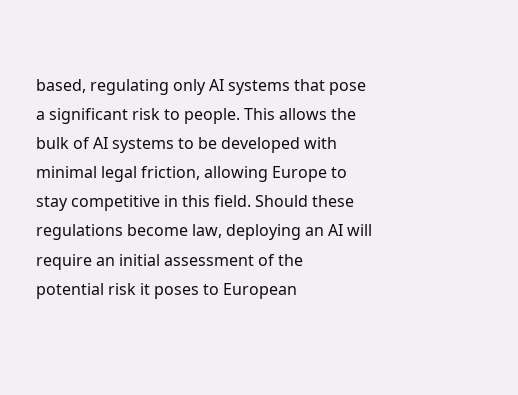based, regulating only AI systems that pose a significant risk to people. This allows the bulk of AI systems to be developed with minimal legal friction, allowing Europe to stay competitive in this field. Should these regulations become law, deploying an AI will require an initial assessment of the potential risk it poses to European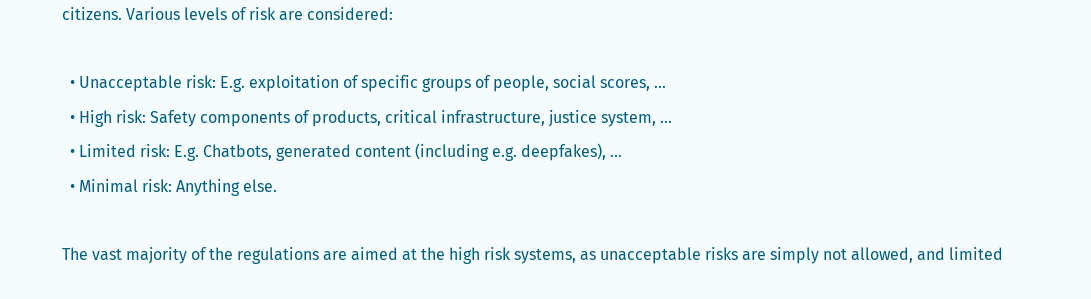citizens. Various levels of risk are considered:

  • Unacceptable risk: E.g. exploitation of specific groups of people, social scores, ...
  • High risk: Safety components of products, critical infrastructure, justice system, ...
  • Limited risk: E.g. Chatbots, generated content (including e.g. deepfakes), ...
  • Minimal risk: Anything else.

The vast majority of the regulations are aimed at the high risk systems, as unacceptable risks are simply not allowed, and limited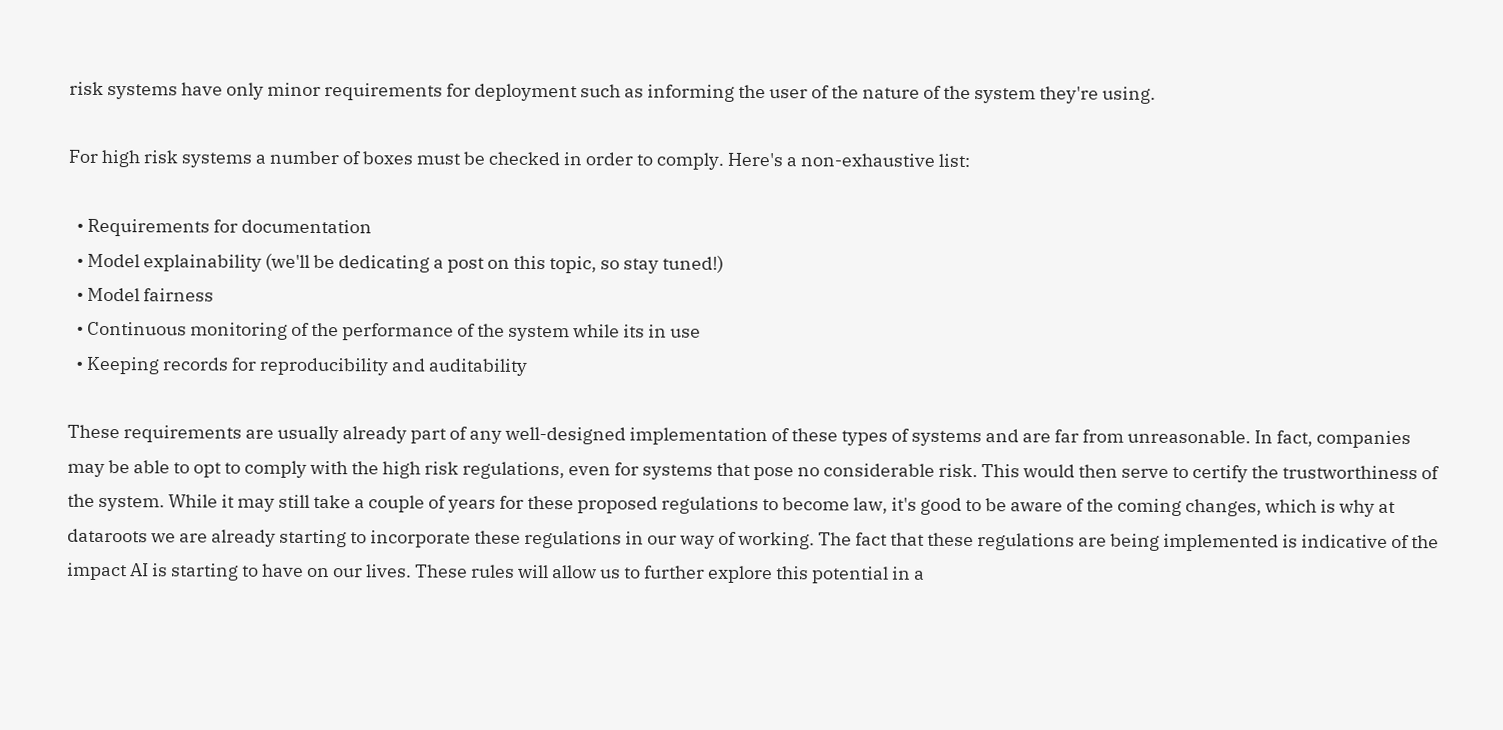risk systems have only minor requirements for deployment such as informing the user of the nature of the system they're using.

For high risk systems a number of boxes must be checked in order to comply. Here's a non-exhaustive list:

  • Requirements for documentation
  • Model explainability (we'll be dedicating a post on this topic, so stay tuned!)
  • Model fairness
  • Continuous monitoring of the performance of the system while its in use
  • Keeping records for reproducibility and auditability

These requirements are usually already part of any well-designed implementation of these types of systems and are far from unreasonable. In fact, companies may be able to opt to comply with the high risk regulations, even for systems that pose no considerable risk. This would then serve to certify the trustworthiness of the system. While it may still take a couple of years for these proposed regulations to become law, it's good to be aware of the coming changes, which is why at dataroots we are already starting to incorporate these regulations in our way of working. The fact that these regulations are being implemented is indicative of the impact AI is starting to have on our lives. These rules will allow us to further explore this potential in a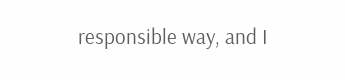responsible way, and I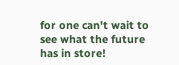for one can't wait to see what the future has in store!